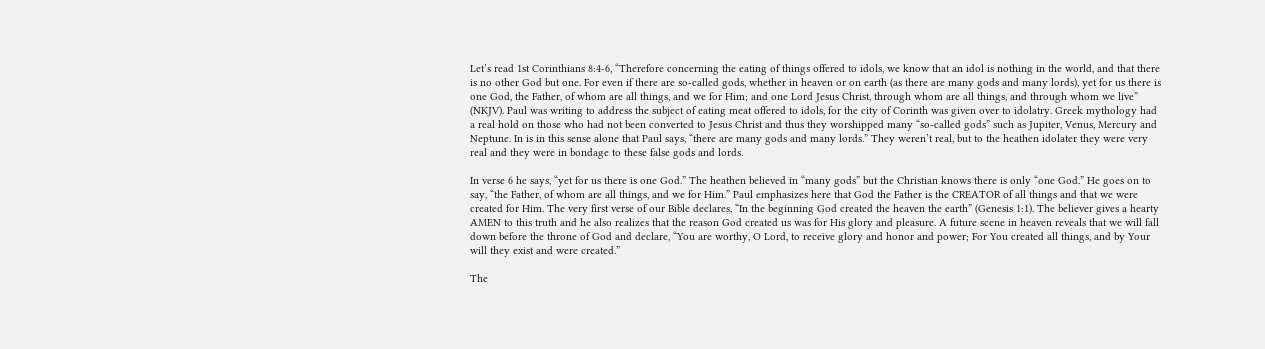Let’s read 1st Corinthians 8:4-6, “Therefore concerning the eating of things offered to idols, we know that an idol is nothing in the world, and that there is no other God but one. For even if there are so-called gods, whether in heaven or on earth (as there are many gods and many lords), yet for us there is one God, the Father, of whom are all things, and we for Him; and one Lord Jesus Christ, through whom are all things, and through whom we live” (NKJV). Paul was writing to address the subject of eating meat offered to idols, for the city of Corinth was given over to idolatry. Greek mythology had a real hold on those who had not been converted to Jesus Christ and thus they worshipped many “so-called gods” such as Jupiter, Venus, Mercury and Neptune. In is in this sense alone that Paul says, “there are many gods and many lords.” They weren’t real, but to the heathen idolater they were very real and they were in bondage to these false gods and lords.

In verse 6 he says, “yet for us there is one God.” The heathen believed in “many gods” but the Christian knows there is only “one God.” He goes on to say, “the Father, of whom are all things, and we for Him.” Paul emphasizes here that God the Father is the CREATOR of all things and that we were created for Him. The very first verse of our Bible declares, “In the beginning God created the heaven the earth” (Genesis 1:1). The believer gives a hearty AMEN to this truth and he also realizes that the reason God created us was for His glory and pleasure. A future scene in heaven reveals that we will fall down before the throne of God and declare, “You are worthy, O Lord, to receive glory and honor and power; For You created all things, and by Your will they exist and were created.”

The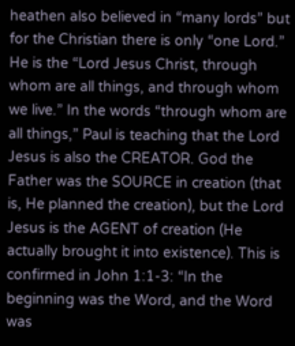heathen also believed in “many lords” but for the Christian there is only “one Lord.” He is the “Lord Jesus Christ, through whom are all things, and through whom we live.” In the words “through whom are all things,” Paul is teaching that the Lord Jesus is also the CREATOR. God the Father was the SOURCE in creation (that is, He planned the creation), but the Lord Jesus is the AGENT of creation (He actually brought it into existence). This is confirmed in John 1:1-3: “In the beginning was the Word, and the Word was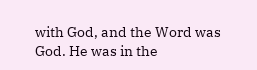with God, and the Word was God. He was in the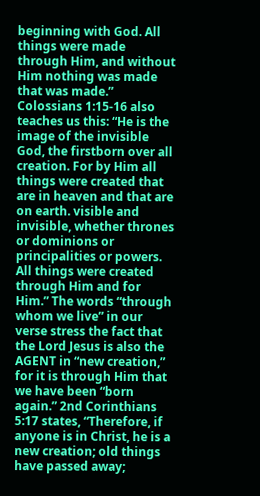beginning with God. All things were made through Him, and without Him nothing was made that was made.” Colossians 1:15-16 also teaches us this: “He is the image of the invisible God, the firstborn over all creation. For by Him all things were created that are in heaven and that are on earth. visible and invisible, whether thrones or dominions or principalities or powers. All things were created through Him and for Him.” The words “through whom we live” in our verse stress the fact that the Lord Jesus is also the AGENT in “new creation,” for it is through Him that we have been “born again.” 2nd Corinthians 5:17 states, “Therefore, if anyone is in Christ, he is a new creation; old things have passed away;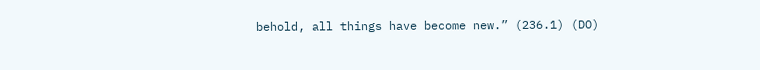behold, all things have become new.” (236.1) (DO)